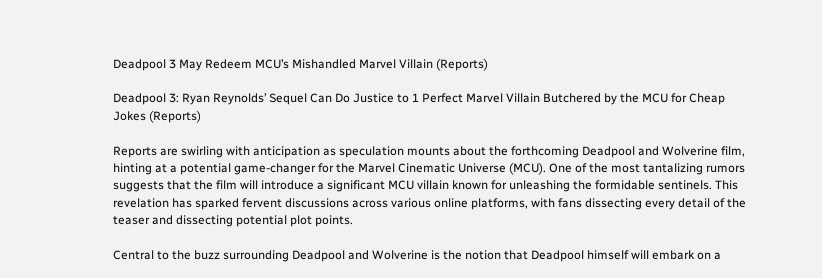Deadpool 3 May Redeem MCU’s Mishandled Marvel Villain (Reports)

Deadpool 3: Ryan Reynolds’ Sequel Can Do Justice to 1 Perfect Marvel Villain Butchered by the MCU for Cheap Jokes (Reports)

Reports are swirling with anticipation as speculation mounts about the forthcoming Deadpool and Wolverine film, hinting at a potential game-changer for the Marvel Cinematic Universe (MCU). One of the most tantalizing rumors suggests that the film will introduce a significant MCU villain known for unleashing the formidable sentinels. This revelation has sparked fervent discussions across various online platforms, with fans dissecting every detail of the teaser and dissecting potential plot points.

Central to the buzz surrounding Deadpool and Wolverine is the notion that Deadpool himself will embark on a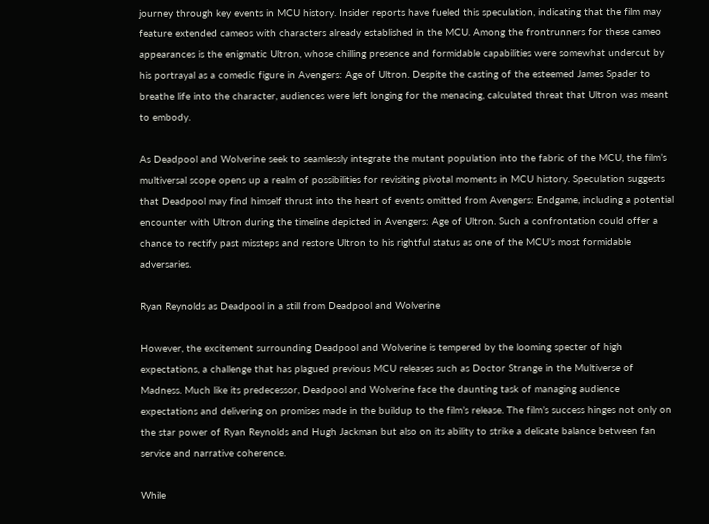journey through key events in MCU history. Insider reports have fueled this speculation, indicating that the film may feature extended cameos with characters already established in the MCU. Among the frontrunners for these cameo appearances is the enigmatic Ultron, whose chilling presence and formidable capabilities were somewhat undercut by his portrayal as a comedic figure in Avengers: Age of Ultron. Despite the casting of the esteemed James Spader to breathe life into the character, audiences were left longing for the menacing, calculated threat that Ultron was meant to embody.

As Deadpool and Wolverine seek to seamlessly integrate the mutant population into the fabric of the MCU, the film’s multiversal scope opens up a realm of possibilities for revisiting pivotal moments in MCU history. Speculation suggests that Deadpool may find himself thrust into the heart of events omitted from Avengers: Endgame, including a potential encounter with Ultron during the timeline depicted in Avengers: Age of Ultron. Such a confrontation could offer a chance to rectify past missteps and restore Ultron to his rightful status as one of the MCU’s most formidable adversaries.

Ryan Reynolds as Deadpool in a still from Deadpool and Wolverine

However, the excitement surrounding Deadpool and Wolverine is tempered by the looming specter of high expectations, a challenge that has plagued previous MCU releases such as Doctor Strange in the Multiverse of Madness. Much like its predecessor, Deadpool and Wolverine face the daunting task of managing audience expectations and delivering on promises made in the buildup to the film’s release. The film’s success hinges not only on the star power of Ryan Reynolds and Hugh Jackman but also on its ability to strike a delicate balance between fan service and narrative coherence.

While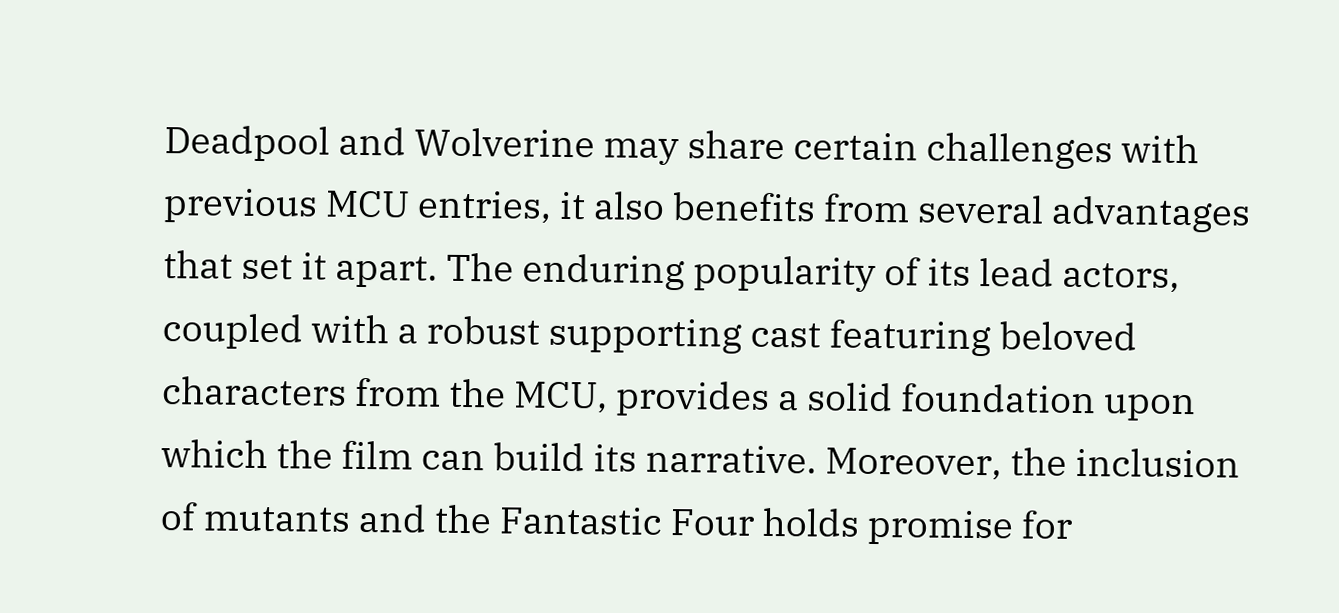Deadpool and Wolverine may share certain challenges with previous MCU entries, it also benefits from several advantages that set it apart. The enduring popularity of its lead actors, coupled with a robust supporting cast featuring beloved characters from the MCU, provides a solid foundation upon which the film can build its narrative. Moreover, the inclusion of mutants and the Fantastic Four holds promise for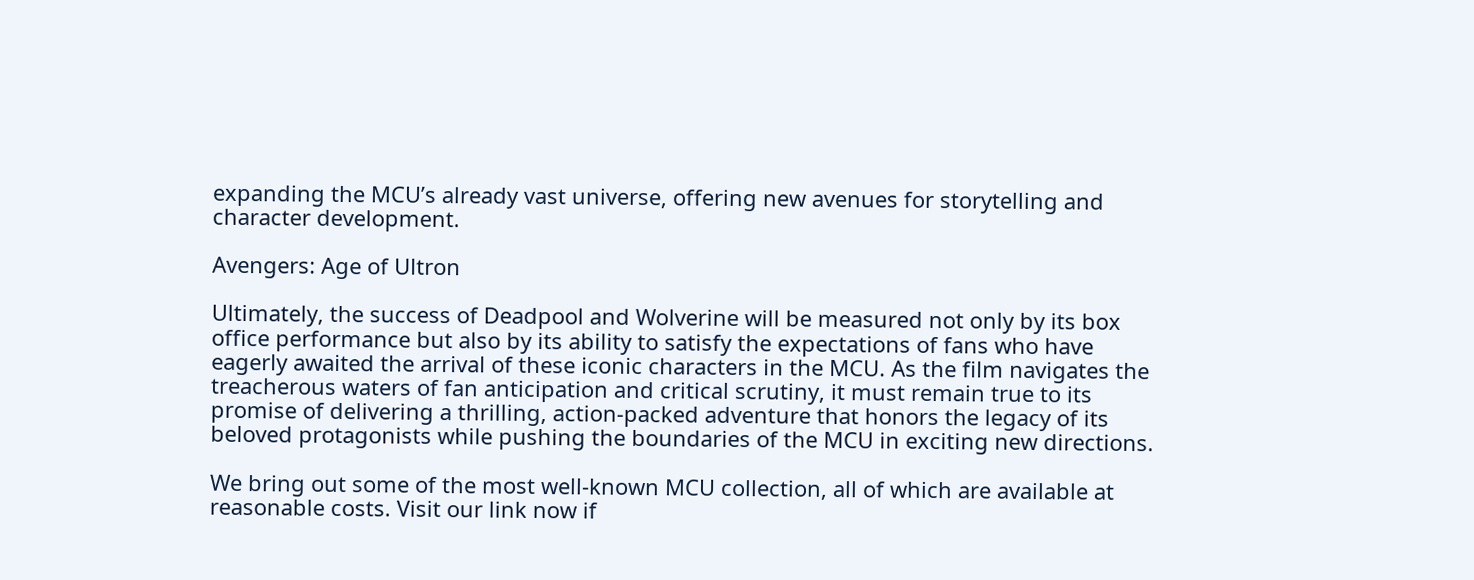expanding the MCU’s already vast universe, offering new avenues for storytelling and character development.

Avengers: Age of Ultron

Ultimately, the success of Deadpool and Wolverine will be measured not only by its box office performance but also by its ability to satisfy the expectations of fans who have eagerly awaited the arrival of these iconic characters in the MCU. As the film navigates the treacherous waters of fan anticipation and critical scrutiny, it must remain true to its promise of delivering a thrilling, action-packed adventure that honors the legacy of its beloved protagonists while pushing the boundaries of the MCU in exciting new directions.

We bring out some of the most well-known MCU collection, all of which are available at reasonable costs. Visit our link now if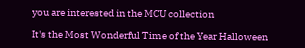you are interested in the MCU collection

It's the Most Wonderful Time of the Year Halloween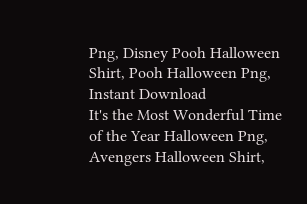Png, Disney Pooh Halloween Shirt, Pooh Halloween Png, Instant Download
It's the Most Wonderful Time of the Year Halloween Png, Avengers Halloween Shirt,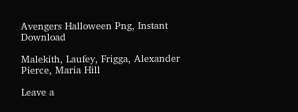Avengers Halloween Png, Instant Download

Malekith, Laufey, Frigga, Alexander Pierce, Maria Hill

Leave a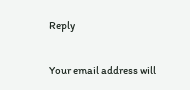Reply

Your email address will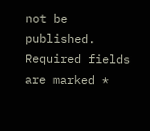not be published. Required fields are marked *